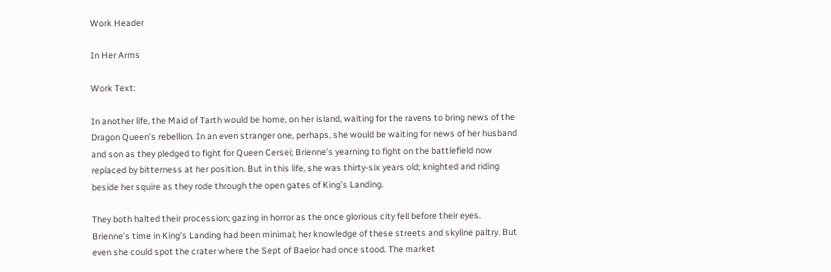Work Header

In Her Arms

Work Text:

In another life, the Maid of Tarth would be home, on her island, waiting for the ravens to bring news of the Dragon Queen’s rebellion. In an even stranger one, perhaps, she would be waiting for news of her husband and son as they pledged to fight for Queen Cersei; Brienne’s yearning to fight on the battlefield now replaced by bitterness at her position. But in this life, she was thirty-six years old; knighted and riding beside her squire as they rode through the open gates of King’s Landing.

They both halted their procession; gazing in horror as the once glorious city fell before their eyes. Brienne’s time in King’s Landing had been minimal; her knowledge of these streets and skyline paltry. But even she could spot the crater where the Sept of Baelor had once stood. The market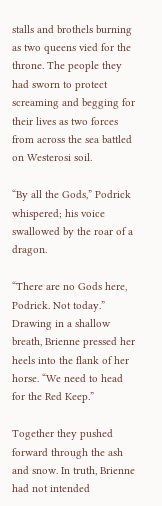stalls and brothels burning as two queens vied for the throne. The people they had sworn to protect screaming and begging for their lives as two forces from across the sea battled on Westerosi soil.

“By all the Gods,” Podrick whispered; his voice swallowed by the roar of a dragon.

“There are no Gods here, Podrick. Not today.” Drawing in a shallow breath, Brienne pressed her heels into the flank of her horse. “We need to head for the Red Keep.”

Together they pushed forward through the ash and snow. In truth, Brienne had not intended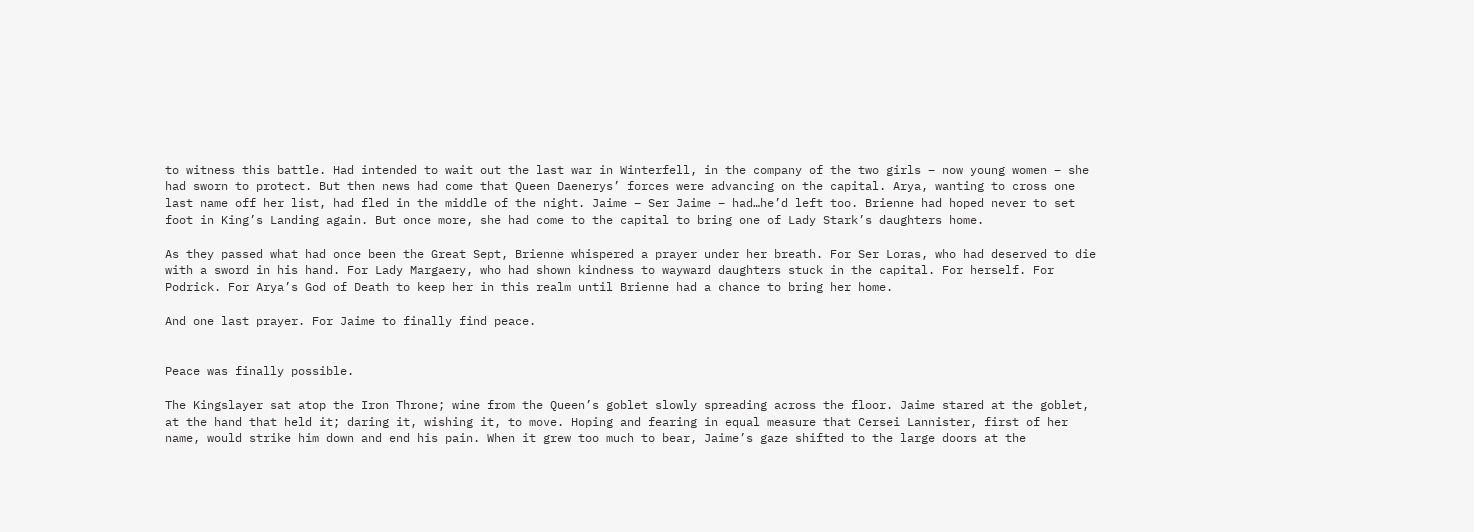to witness this battle. Had intended to wait out the last war in Winterfell, in the company of the two girls – now young women – she had sworn to protect. But then news had come that Queen Daenerys’ forces were advancing on the capital. Arya, wanting to cross one last name off her list, had fled in the middle of the night. Jaime – Ser Jaime – had…he’d left too. Brienne had hoped never to set foot in King’s Landing again. But once more, she had come to the capital to bring one of Lady Stark’s daughters home.

As they passed what had once been the Great Sept, Brienne whispered a prayer under her breath. For Ser Loras, who had deserved to die with a sword in his hand. For Lady Margaery, who had shown kindness to wayward daughters stuck in the capital. For herself. For Podrick. For Arya’s God of Death to keep her in this realm until Brienne had a chance to bring her home.

And one last prayer. For Jaime to finally find peace.


Peace was finally possible.

The Kingslayer sat atop the Iron Throne; wine from the Queen’s goblet slowly spreading across the floor. Jaime stared at the goblet, at the hand that held it; daring it, wishing it, to move. Hoping and fearing in equal measure that Cersei Lannister, first of her name, would strike him down and end his pain. When it grew too much to bear, Jaime’s gaze shifted to the large doors at the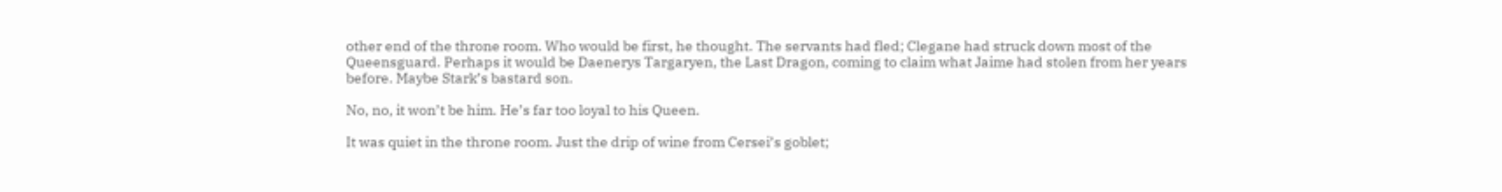other end of the throne room. Who would be first, he thought. The servants had fled; Clegane had struck down most of the Queensguard. Perhaps it would be Daenerys Targaryen, the Last Dragon, coming to claim what Jaime had stolen from her years before. Maybe Stark’s bastard son.

No, no, it won’t be him. He’s far too loyal to his Queen.

It was quiet in the throne room. Just the drip of wine from Cersei’s goblet;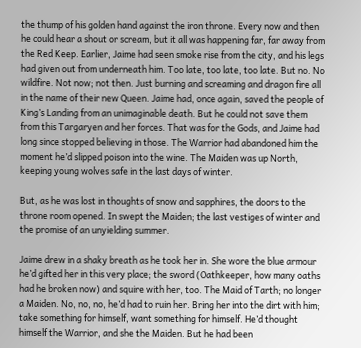the thump of his golden hand against the iron throne. Every now and then he could hear a shout or scream, but it all was happening far, far away from the Red Keep. Earlier, Jaime had seen smoke rise from the city, and his legs had given out from underneath him. Too late, too late, too late. But no. No wildfire. Not now; not then. Just burning and screaming and dragon fire all in the name of their new Queen. Jaime had, once again, saved the people of King’s Landing from an unimaginable death. But he could not save them from this Targaryen and her forces. That was for the Gods, and Jaime had long since stopped believing in those. The Warrior had abandoned him the moment he’d slipped poison into the wine. The Maiden was up North, keeping young wolves safe in the last days of winter.

But, as he was lost in thoughts of snow and sapphires, the doors to the throne room opened. In swept the Maiden; the last vestiges of winter and the promise of an unyielding summer.

Jaime drew in a shaky breath as he took her in. She wore the blue armour he’d gifted her in this very place; the sword (Oathkeeper, how many oaths had he broken now) and squire with her, too. The Maid of Tarth; no longer a Maiden. No, no, no, he’d had to ruin her. Bring her into the dirt with him; take something for himself, want something for himself. He’d thought himself the Warrior, and she the Maiden. But he had been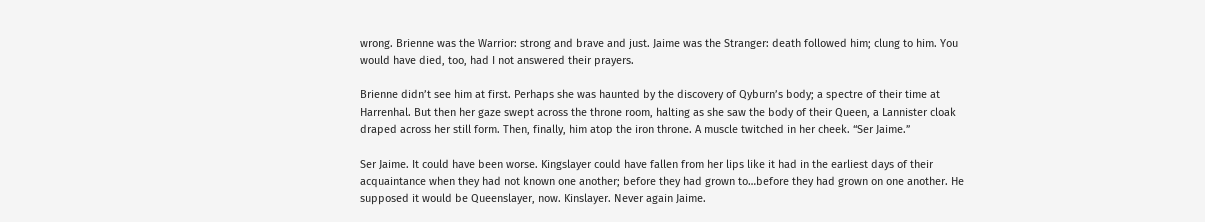wrong. Brienne was the Warrior: strong and brave and just. Jaime was the Stranger: death followed him; clung to him. You would have died, too, had I not answered their prayers.

Brienne didn’t see him at first. Perhaps she was haunted by the discovery of Qyburn’s body; a spectre of their time at Harrenhal. But then her gaze swept across the throne room, halting as she saw the body of their Queen, a Lannister cloak draped across her still form. Then, finally, him atop the iron throne. A muscle twitched in her cheek. “Ser Jaime.”

Ser Jaime. It could have been worse. Kingslayer could have fallen from her lips like it had in the earliest days of their acquaintance when they had not known one another; before they had grown to…before they had grown on one another. He supposed it would be Queenslayer, now. Kinslayer. Never again Jaime.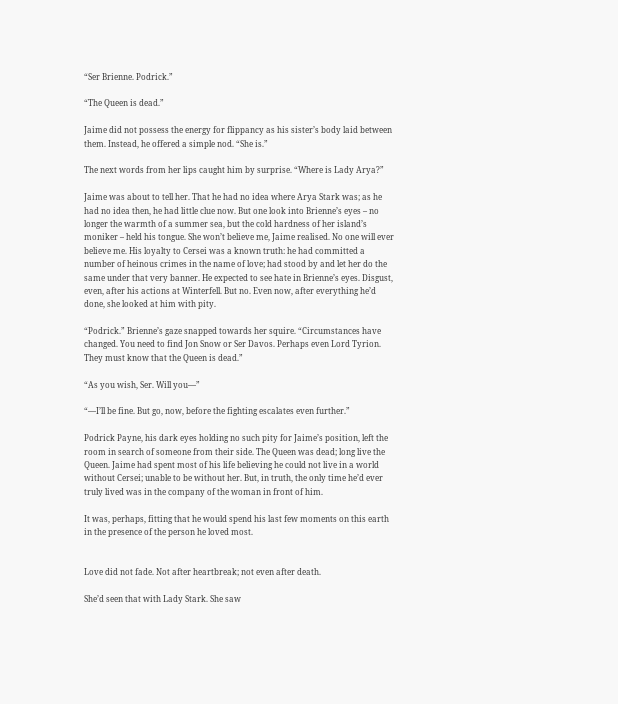“Ser Brienne. Podrick.”

“The Queen is dead.”

Jaime did not possess the energy for flippancy as his sister’s body laid between them. Instead, he offered a simple nod. “She is.”

The next words from her lips caught him by surprise. “Where is Lady Arya?”

Jaime was about to tell her. That he had no idea where Arya Stark was; as he had no idea then, he had little clue now. But one look into Brienne’s eyes – no longer the warmth of a summer sea, but the cold hardness of her island’s moniker – held his tongue. She won’t believe me, Jaime realised. No one will ever believe me. His loyalty to Cersei was a known truth: he had committed a number of heinous crimes in the name of love; had stood by and let her do the same under that very banner. He expected to see hate in Brienne’s eyes. Disgust, even, after his actions at Winterfell. But no. Even now, after everything he’d done, she looked at him with pity.

“Podrick.” Brienne’s gaze snapped towards her squire. “Circumstances have changed. You need to find Jon Snow or Ser Davos. Perhaps even Lord Tyrion. They must know that the Queen is dead.”

“As you wish, Ser. Will you—”

“—I’ll be fine. But go, now, before the fighting escalates even further.”

Podrick Payne, his dark eyes holding no such pity for Jaime’s position, left the room in search of someone from their side. The Queen was dead; long live the Queen. Jaime had spent most of his life believing he could not live in a world without Cersei; unable to be without her. But, in truth, the only time he’d ever truly lived was in the company of the woman in front of him.

It was, perhaps, fitting that he would spend his last few moments on this earth in the presence of the person he loved most.


Love did not fade. Not after heartbreak; not even after death.

She’d seen that with Lady Stark. She saw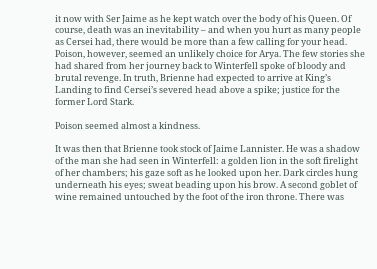it now with Ser Jaime as he kept watch over the body of his Queen. Of course, death was an inevitability – and when you hurt as many people as Cersei had, there would be more than a few calling for your head. Poison, however, seemed an unlikely choice for Arya. The few stories she had shared from her journey back to Winterfell spoke of bloody and brutal revenge. In truth, Brienne had expected to arrive at King’s Landing to find Cersei’s severed head above a spike; justice for the former Lord Stark.

Poison seemed almost a kindness.

It was then that Brienne took stock of Jaime Lannister. He was a shadow of the man she had seen in Winterfell: a golden lion in the soft firelight of her chambers; his gaze soft as he looked upon her. Dark circles hung underneath his eyes; sweat beading upon his brow. A second goblet of wine remained untouched by the foot of the iron throne. There was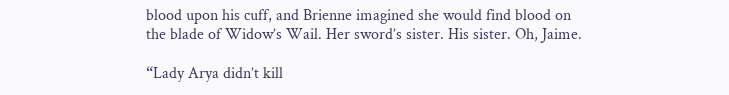blood upon his cuff, and Brienne imagined she would find blood on the blade of Widow’s Wail. Her sword’s sister. His sister. Oh, Jaime.

“Lady Arya didn’t kill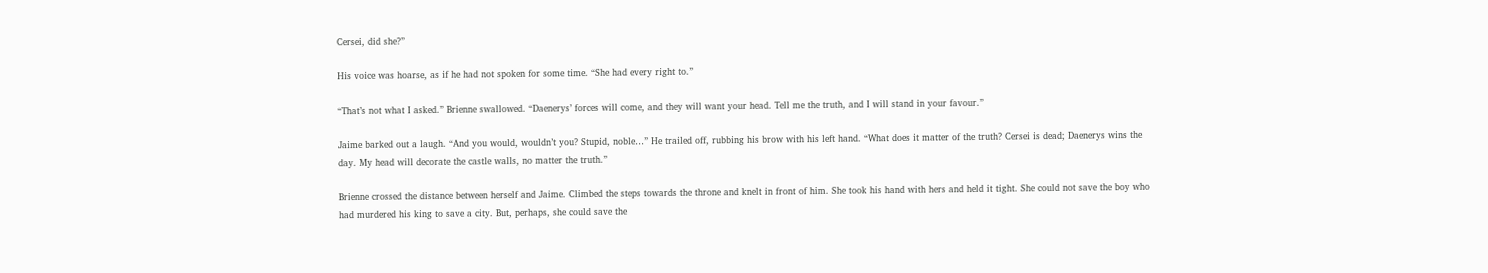Cersei, did she?”

His voice was hoarse, as if he had not spoken for some time. “She had every right to.”

“That’s not what I asked.” Brienne swallowed. “Daenerys’ forces will come, and they will want your head. Tell me the truth, and I will stand in your favour.”

Jaime barked out a laugh. “And you would, wouldn’t you? Stupid, noble…” He trailed off, rubbing his brow with his left hand. “What does it matter of the truth? Cersei is dead; Daenerys wins the day. My head will decorate the castle walls, no matter the truth.”

Brienne crossed the distance between herself and Jaime. Climbed the steps towards the throne and knelt in front of him. She took his hand with hers and held it tight. She could not save the boy who had murdered his king to save a city. But, perhaps, she could save the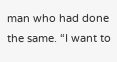man who had done the same. “I want to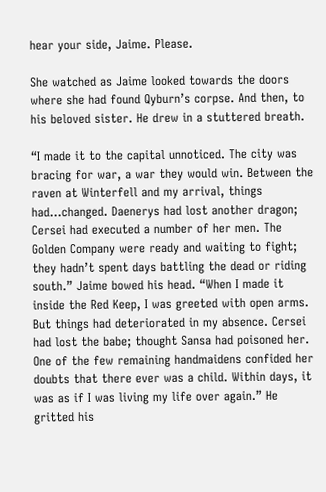hear your side, Jaime. Please.

She watched as Jaime looked towards the doors where she had found Qyburn’s corpse. And then, to his beloved sister. He drew in a stuttered breath.

“I made it to the capital unnoticed. The city was bracing for war, a war they would win. Between the raven at Winterfell and my arrival, things had…changed. Daenerys had lost another dragon; Cersei had executed a number of her men. The Golden Company were ready and waiting to fight; they hadn’t spent days battling the dead or riding south.” Jaime bowed his head. “When I made it inside the Red Keep, I was greeted with open arms. But things had deteriorated in my absence. Cersei had lost the babe; thought Sansa had poisoned her. One of the few remaining handmaidens confided her doubts that there ever was a child. Within days, it was as if I was living my life over again.” He gritted his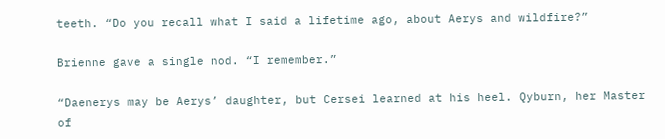teeth. “Do you recall what I said a lifetime ago, about Aerys and wildfire?”

Brienne gave a single nod. “I remember.”

“Daenerys may be Aerys’ daughter, but Cersei learned at his heel. Qyburn, her Master of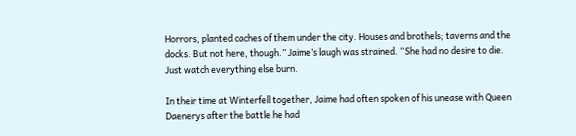Horrors, planted caches of them under the city. Houses and brothels; taverns and the docks. But not here, though.” Jaime’s laugh was strained. “She had no desire to die. Just watch everything else burn.

In their time at Winterfell together, Jaime had often spoken of his unease with Queen Daenerys after the battle he had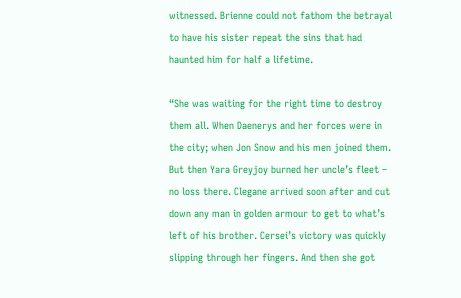witnessed. Brienne could not fathom the betrayal to have his sister repeat the sins that had haunted him for half a lifetime.

“She was waiting for the right time to destroy them all. When Daenerys and her forces were in the city; when Jon Snow and his men joined them. But then Yara Greyjoy burned her uncle’s fleet – no loss there. Clegane arrived soon after and cut down any man in golden armour to get to what’s left of his brother. Cersei’s victory was quickly slipping through her fingers. And then she got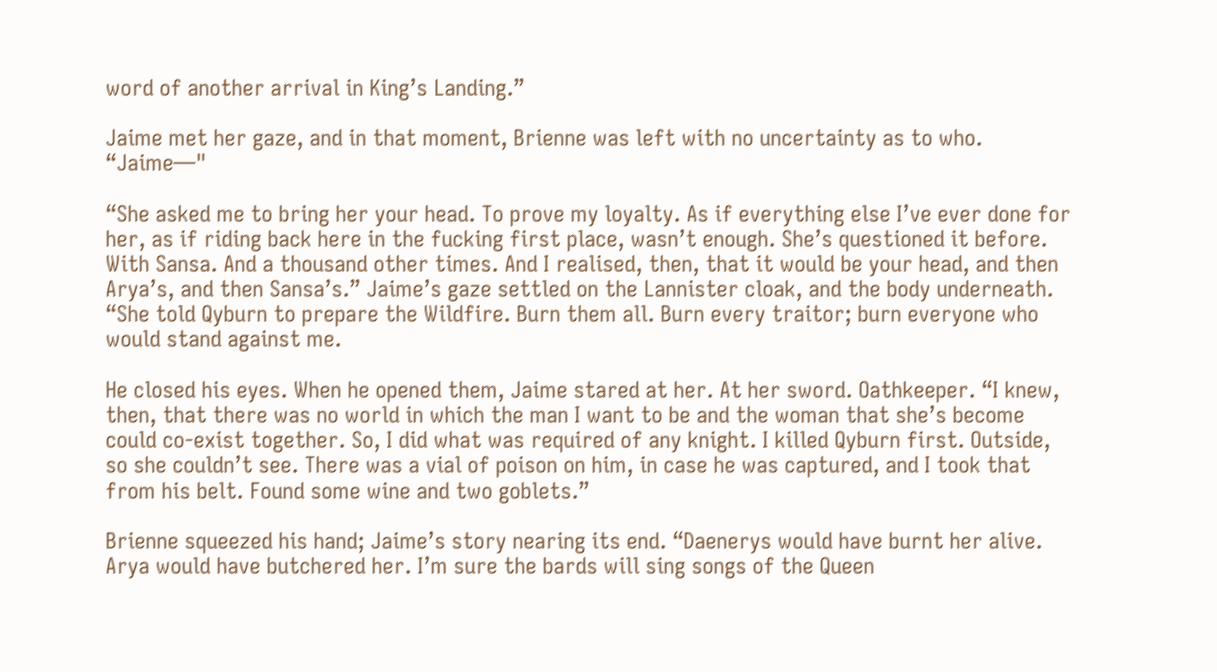word of another arrival in King’s Landing.”

Jaime met her gaze, and in that moment, Brienne was left with no uncertainty as to who. “Jaime—"

“She asked me to bring her your head. To prove my loyalty. As if everything else I’ve ever done for her, as if riding back here in the fucking first place, wasn’t enough. She’s questioned it before. With Sansa. And a thousand other times. And I realised, then, that it would be your head, and then Arya’s, and then Sansa’s.” Jaime’s gaze settled on the Lannister cloak, and the body underneath. “She told Qyburn to prepare the Wildfire. Burn them all. Burn every traitor; burn everyone who would stand against me.

He closed his eyes. When he opened them, Jaime stared at her. At her sword. Oathkeeper. “I knew, then, that there was no world in which the man I want to be and the woman that she’s become could co-exist together. So, I did what was required of any knight. I killed Qyburn first. Outside, so she couldn’t see. There was a vial of poison on him, in case he was captured, and I took that from his belt. Found some wine and two goblets.”

Brienne squeezed his hand; Jaime’s story nearing its end. “Daenerys would have burnt her alive. Arya would have butchered her. I’m sure the bards will sing songs of the Queen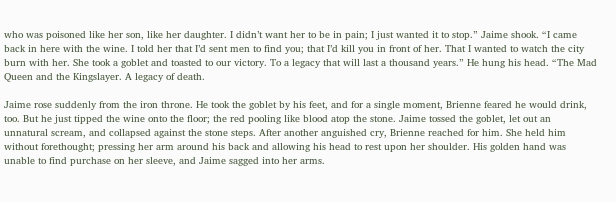who was poisoned like her son, like her daughter. I didn’t want her to be in pain; I just wanted it to stop.” Jaime shook. “I came back in here with the wine. I told her that I’d sent men to find you; that I’d kill you in front of her. That I wanted to watch the city burn with her. She took a goblet and toasted to our victory. To a legacy that will last a thousand years.” He hung his head. “The Mad Queen and the Kingslayer. A legacy of death.

Jaime rose suddenly from the iron throne. He took the goblet by his feet, and for a single moment, Brienne feared he would drink, too. But he just tipped the wine onto the floor; the red pooling like blood atop the stone. Jaime tossed the goblet, let out an unnatural scream, and collapsed against the stone steps. After another anguished cry, Brienne reached for him. She held him without forethought; pressing her arm around his back and allowing his head to rest upon her shoulder. His golden hand was unable to find purchase on her sleeve, and Jaime sagged into her arms.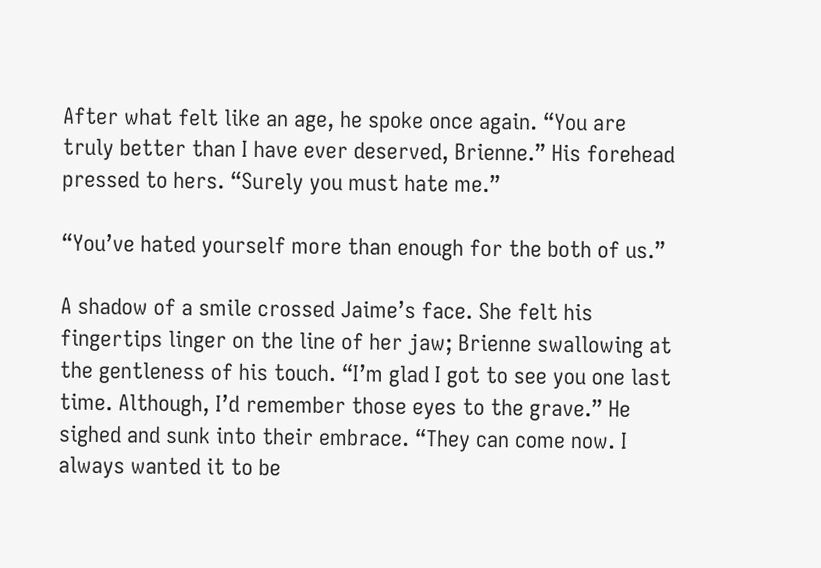After what felt like an age, he spoke once again. “You are truly better than I have ever deserved, Brienne.” His forehead pressed to hers. “Surely you must hate me.”

“You’ve hated yourself more than enough for the both of us.”

A shadow of a smile crossed Jaime’s face. She felt his fingertips linger on the line of her jaw; Brienne swallowing at the gentleness of his touch. “I’m glad I got to see you one last time. Although, I’d remember those eyes to the grave.” He sighed and sunk into their embrace. “They can come now. I always wanted it to be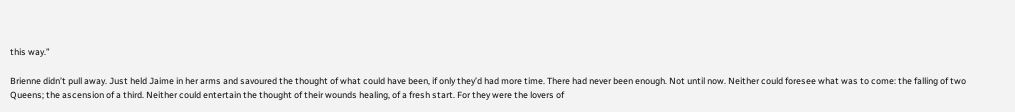this way.”

Brienne didn’t pull away. Just held Jaime in her arms and savoured the thought of what could have been, if only they’d had more time. There had never been enough. Not until now. Neither could foresee what was to come: the falling of two Queens; the ascension of a third. Neither could entertain the thought of their wounds healing, of a fresh start. For they were the lovers of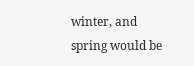winter, and spring would be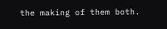the making of them both.